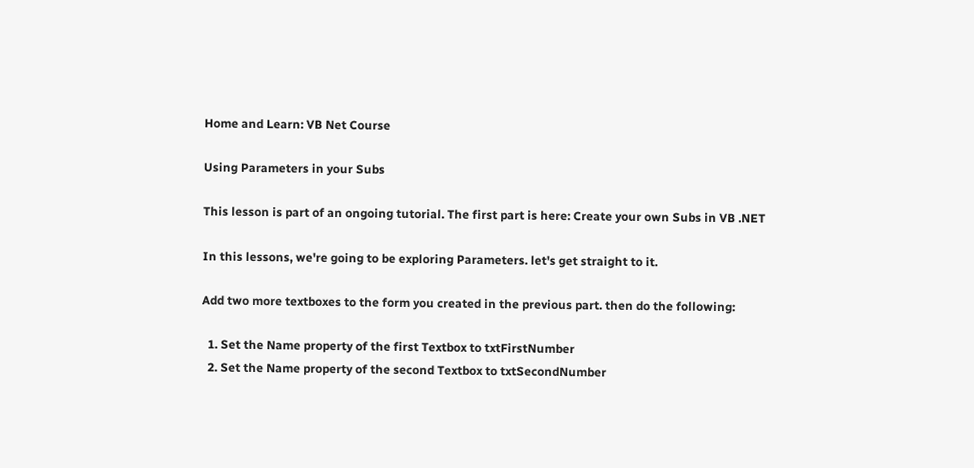Home and Learn: VB Net Course

Using Parameters in your Subs

This lesson is part of an ongoing tutorial. The first part is here: Create your own Subs in VB .NET

In this lessons, we're going to be exploring Parameters. let's get straight to it.

Add two more textboxes to the form you created in the previous part. then do the following:

  1. Set the Name property of the first Textbox to txtFirstNumber
  2. Set the Name property of the second Textbox to txtSecondNumber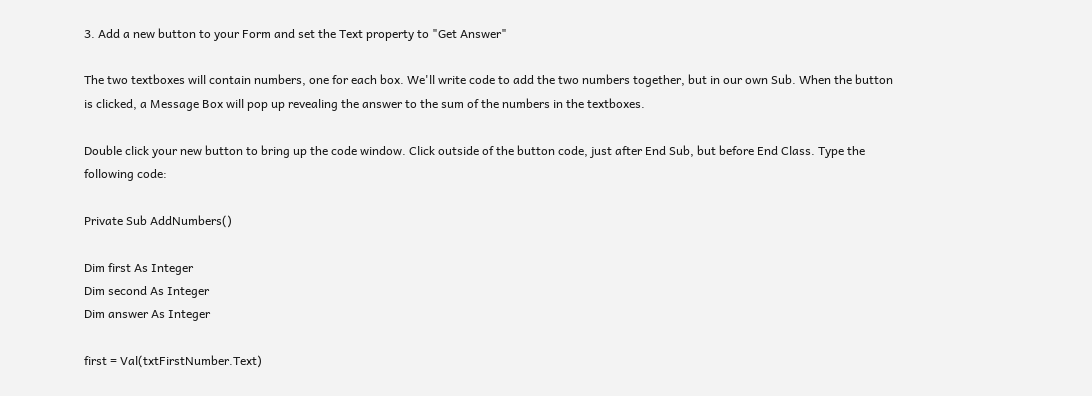3. Add a new button to your Form and set the Text property to "Get Answer"

The two textboxes will contain numbers, one for each box. We'll write code to add the two numbers together, but in our own Sub. When the button is clicked, a Message Box will pop up revealing the answer to the sum of the numbers in the textboxes.

Double click your new button to bring up the code window. Click outside of the button code, just after End Sub, but before End Class. Type the following code:

Private Sub AddNumbers()

Dim first As Integer
Dim second As Integer
Dim answer As Integer

first = Val(txtFirstNumber.Text)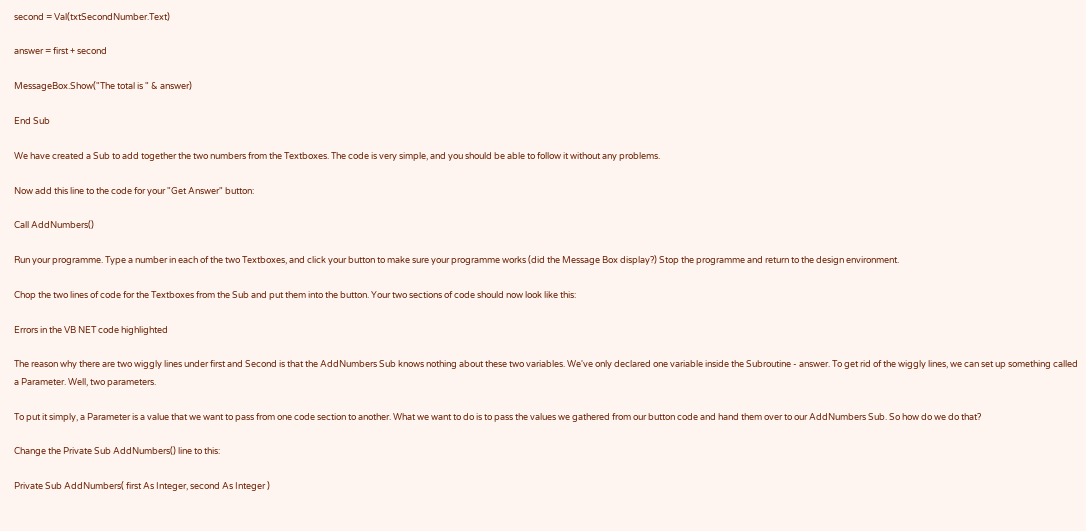second = Val(txtSecondNumber.Text)

answer = first + second

MessageBox.Show("The total is " & answer)

End Sub

We have created a Sub to add together the two numbers from the Textboxes. The code is very simple, and you should be able to follow it without any problems.

Now add this line to the code for your "Get Answer" button:

Call AddNumbers()

Run your programme. Type a number in each of the two Textboxes, and click your button to make sure your programme works (did the Message Box display?) Stop the programme and return to the design environment.

Chop the two lines of code for the Textboxes from the Sub and put them into the button. Your two sections of code should now look like this:

Errors in the VB NET code highlighted

The reason why there are two wiggly lines under first and Second is that the AddNumbers Sub knows nothing about these two variables. We've only declared one variable inside the Subroutine - answer. To get rid of the wiggly lines, we can set up something called a Parameter. Well, two parameters.

To put it simply, a Parameter is a value that we want to pass from one code section to another. What we want to do is to pass the values we gathered from our button code and hand them over to our AddNumbers Sub. So how do we do that?

Change the Private Sub AddNumbers() line to this:

Private Sub AddNumbers( first As Integer, second As Integer )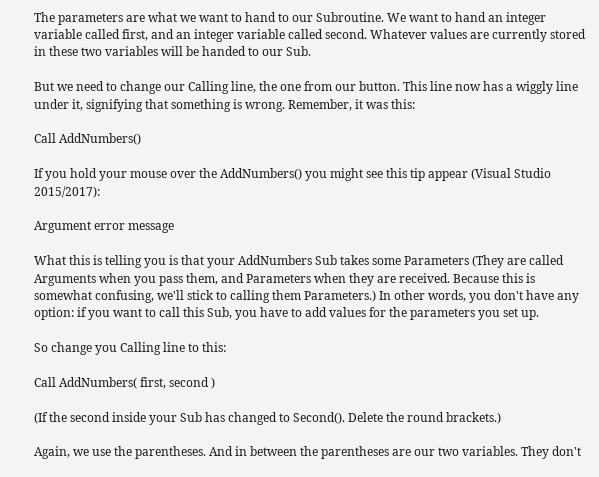The parameters are what we want to hand to our Subroutine. We want to hand an integer variable called first, and an integer variable called second. Whatever values are currently stored in these two variables will be handed to our Sub.

But we need to change our Calling line, the one from our button. This line now has a wiggly line under it, signifying that something is wrong. Remember, it was this:

Call AddNumbers()

If you hold your mouse over the AddNumbers() you might see this tip appear (Visual Studio 2015/2017):

Argument error message

What this is telling you is that your AddNumbers Sub takes some Parameters (They are called Arguments when you pass them, and Parameters when they are received. Because this is somewhat confusing, we'll stick to calling them Parameters.) In other words, you don't have any option: if you want to call this Sub, you have to add values for the parameters you set up.

So change you Calling line to this:

Call AddNumbers( first, second )

(If the second inside your Sub has changed to Second(). Delete the round brackets.)

Again, we use the parentheses. And in between the parentheses are our two variables. They don't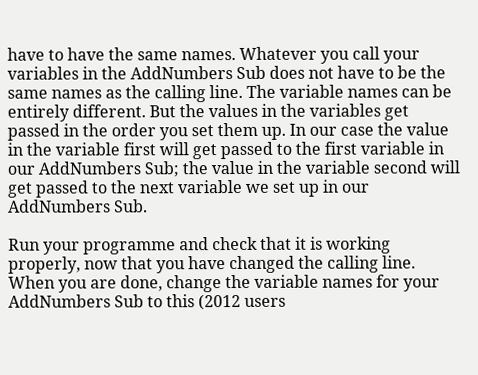have to have the same names. Whatever you call your variables in the AddNumbers Sub does not have to be the same names as the calling line. The variable names can be entirely different. But the values in the variables get passed in the order you set them up. In our case the value in the variable first will get passed to the first variable in our AddNumbers Sub; the value in the variable second will get passed to the next variable we set up in our AddNumbers Sub.

Run your programme and check that it is working properly, now that you have changed the calling line. When you are done, change the variable names for your AddNumbers Sub to this (2012 users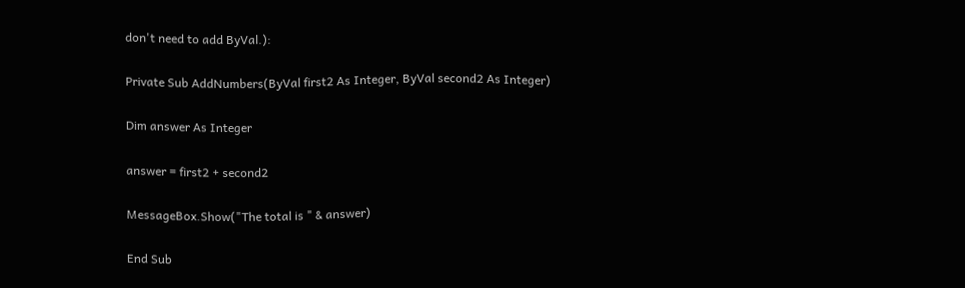don't need to add ByVal.):

Private Sub AddNumbers(ByVal first2 As Integer, ByVal second2 As Integer)

Dim answer As Integer

answer = first2 + second2

MessageBox.Show("The total is " & answer)

End Sub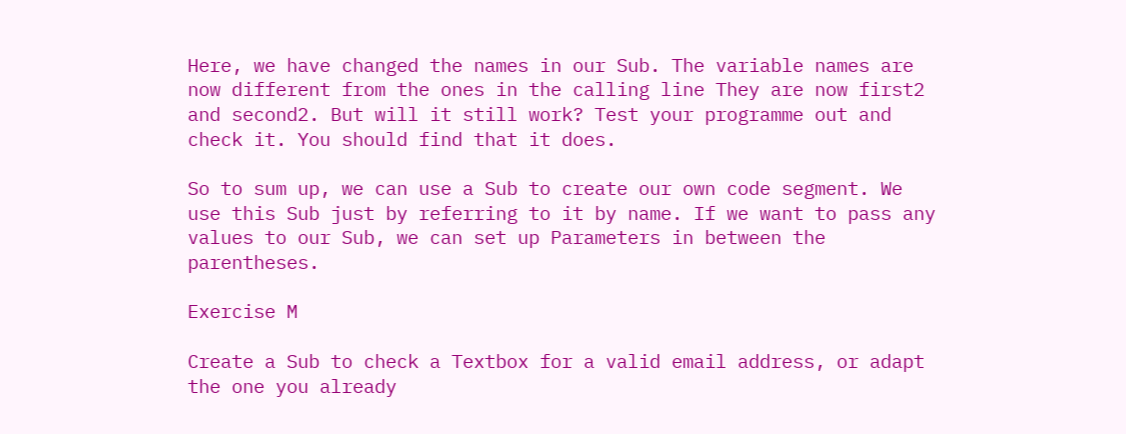Here, we have changed the names in our Sub. The variable names are now different from the ones in the calling line They are now first2 and second2. But will it still work? Test your programme out and check it. You should find that it does.

So to sum up, we can use a Sub to create our own code segment. We use this Sub just by referring to it by name. If we want to pass any values to our Sub, we can set up Parameters in between the parentheses.

Exercise M

Create a Sub to check a Textbox for a valid email address, or adapt the one you already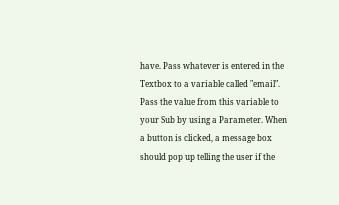have. Pass whatever is entered in the Textbox to a variable called "email". Pass the value from this variable to your Sub by using a Parameter. When a button is clicked, a message box should pop up telling the user if the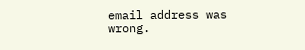email address was wrong.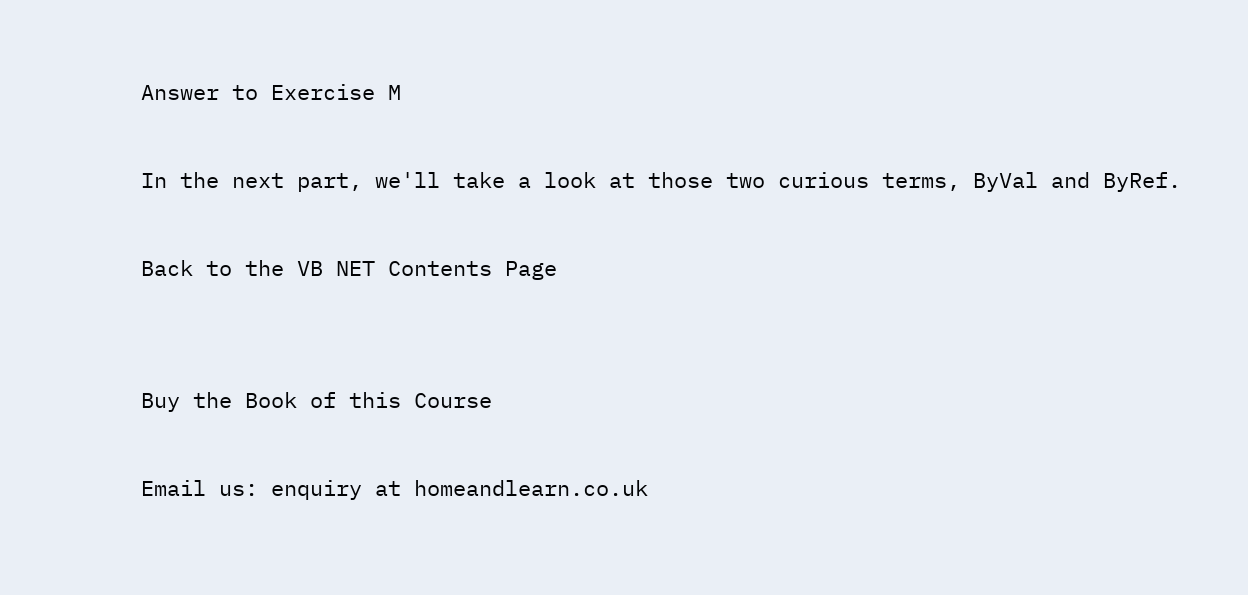Answer to Exercise M

In the next part, we'll take a look at those two curious terms, ByVal and ByRef.

Back to the VB NET Contents Page


Buy the Book of this Course

Email us: enquiry at homeandlearn.co.uk